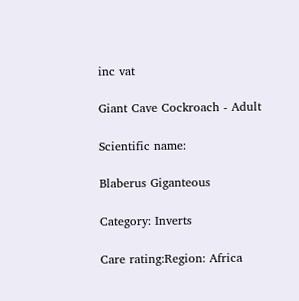inc vat

Giant Cave Cockroach - Adult

Scientific name:

Blaberus Giganteous

Category: Inverts

Care rating:Region: Africa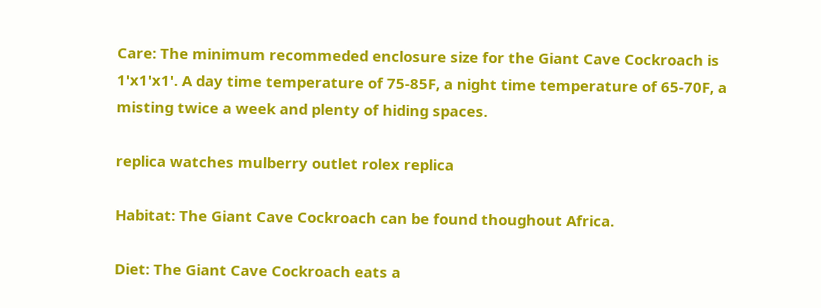Care: The minimum recommeded enclosure size for the Giant Cave Cockroach is 1'x1'x1'. A day time temperature of 75-85F, a night time temperature of 65-70F, a misting twice a week and plenty of hiding spaces.

replica watches mulberry outlet rolex replica

Habitat: The Giant Cave Cockroach can be found thoughout Africa.

Diet: The Giant Cave Cockroach eats a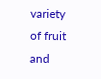variety of fruit and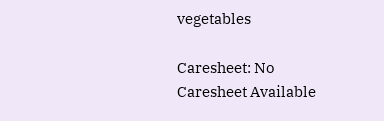vegetables

Caresheet: No Caresheet Available